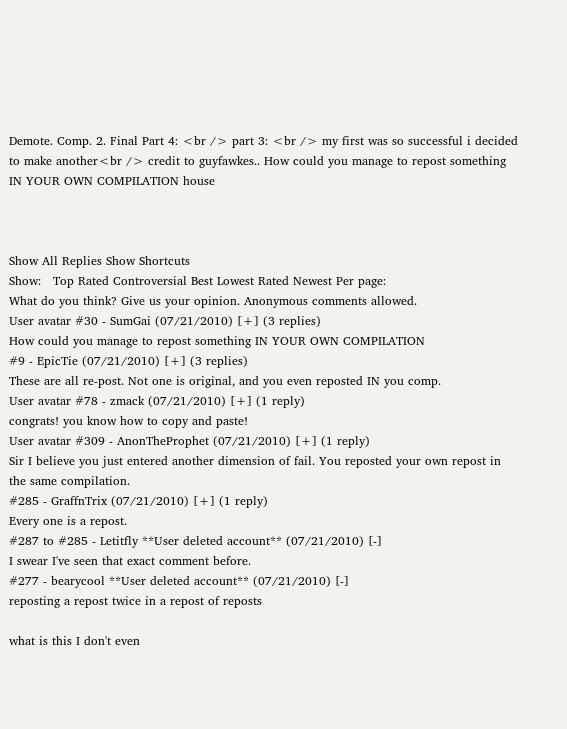Demote. Comp. 2. Final Part 4: <br /> part 3: <br /> my first was so successful i decided to make another<br /> credit to guyfawkes.. How could you manage to repost something IN YOUR OWN COMPILATION house



Show All Replies Show Shortcuts
Show:   Top Rated Controversial Best Lowest Rated Newest Per page:
What do you think? Give us your opinion. Anonymous comments allowed.
User avatar #30 - SumGai (07/21/2010) [+] (3 replies)
How could you manage to repost something IN YOUR OWN COMPILATION
#9 - EpicTie (07/21/2010) [+] (3 replies)
These are all re-post. Not one is original, and you even reposted IN you comp.
User avatar #78 - zmack (07/21/2010) [+] (1 reply)
congrats! you know how to copy and paste!
User avatar #309 - AnonTheProphet (07/21/2010) [+] (1 reply)
Sir I believe you just entered another dimension of fail. You reposted your own repost in the same compilation.
#285 - GraffnTrix (07/21/2010) [+] (1 reply)
Every one is a repost.
#287 to #285 - Letitfly **User deleted account** (07/21/2010) [-]
I swear I've seen that exact comment before.
#277 - bearycool **User deleted account** (07/21/2010) [-]
reposting a repost twice in a repost of reposts

what is this I don't even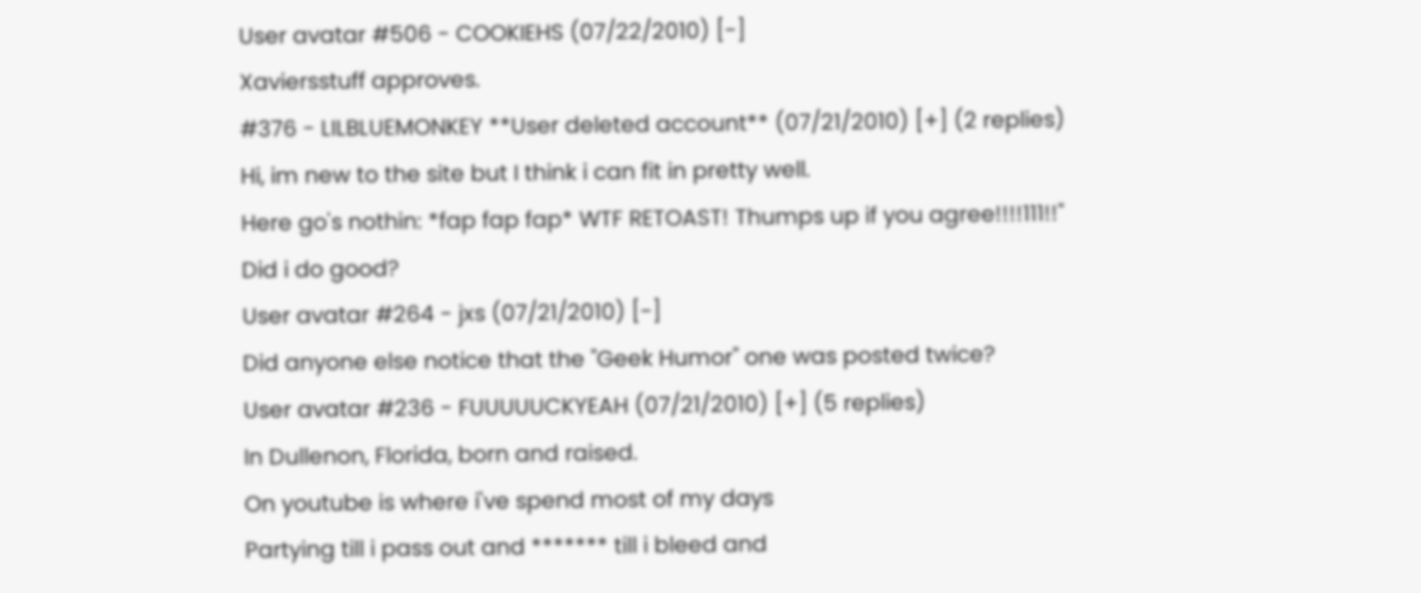User avatar #506 - COOKIEHS (07/22/2010) [-]
Xaviersstuff approves.
#376 - LILBLUEMONKEY **User deleted account** (07/21/2010) [+] (2 replies)
Hi, im new to the site but I think i can fit in pretty well.
Here go's nothin: *fap fap fap* WTF RETOAST! Thumps up if you agree!!!!111!!"
Did i do good?
User avatar #264 - jxs (07/21/2010) [-]
Did anyone else notice that the "Geek Humor" one was posted twice?
User avatar #236 - FUUUUUCKYEAH (07/21/2010) [+] (5 replies)
In Dullenon, Florida, born and raised.
On youtube is where i've spend most of my days
Partying till i pass out and ******* till i bleed and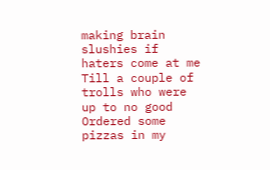making brain slushies if haters come at me
Till a couple of trolls who were up to no good
Ordered some pizzas in my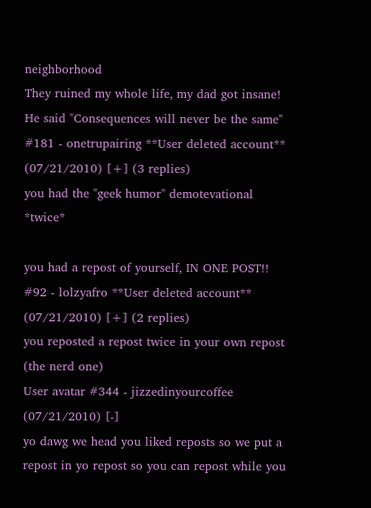neighborhood
They ruined my whole life, my dad got insane!
He said "Consequences will never be the same"
#181 - onetrupairing **User deleted account** (07/21/2010) [+] (3 replies)
you had the "geek humor" demotevational *twice*

you had a repost of yourself, IN ONE POST!!
#92 - lolzyafro **User deleted account** (07/21/2010) [+] (2 replies)
you reposted a repost twice in your own repost (the nerd one)
User avatar #344 - jizzedinyourcoffee (07/21/2010) [-]
yo dawg we head you liked reposts so we put a repost in yo repost so you can repost while you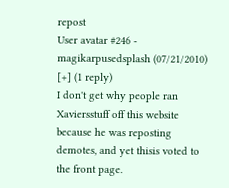repost
User avatar #246 - magikarpusedsplash (07/21/2010) [+] (1 reply)
I don't get why people ran Xaviersstuff off this website because he was reposting demotes, and yet thisis voted to the front page.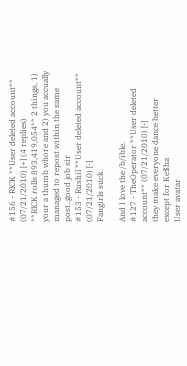#156 - RlCK **User deleted account** (07/21/2010) [+] (4 replies)
**RlCK rolls 893,419,054** 2 things, 1) your a thumb whore and 2) you accually managed to repost within the same post..good job sir
#153 - Rushil **User deleted account** (07/21/2010) [-]
Fangirls suck.

And I love the /b/ible.
#127 - TheOperator **User deleted account** (07/21/2010) [-]
they make everyone dance better
except for Ke$ha
User avatar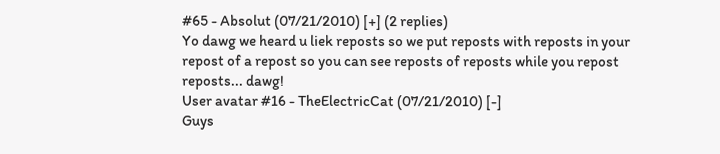#65 - Absolut (07/21/2010) [+] (2 replies)
Yo dawg we heard u liek reposts so we put reposts with reposts in your repost of a repost so you can see reposts of reposts while you repost reposts... dawg!
User avatar #16 - TheElectricCat (07/21/2010) [-]
Guys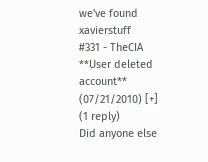we've found xavierstuff
#331 - TheCIA **User deleted account** (07/21/2010) [+] (1 reply)
Did anyone else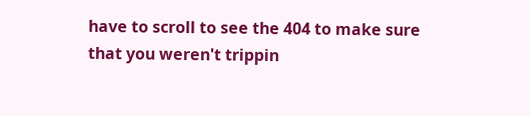have to scroll to see the 404 to make sure that you weren't trippin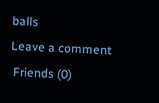balls
Leave a comment
 Friends (0)